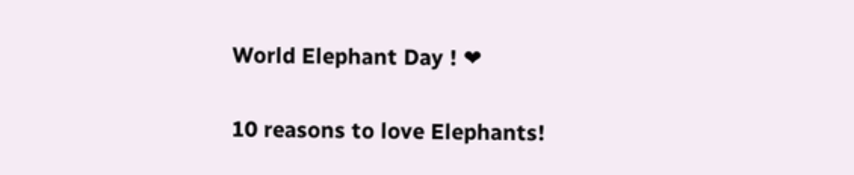World Elephant Day ! ❤

10 reasons to love Elephants!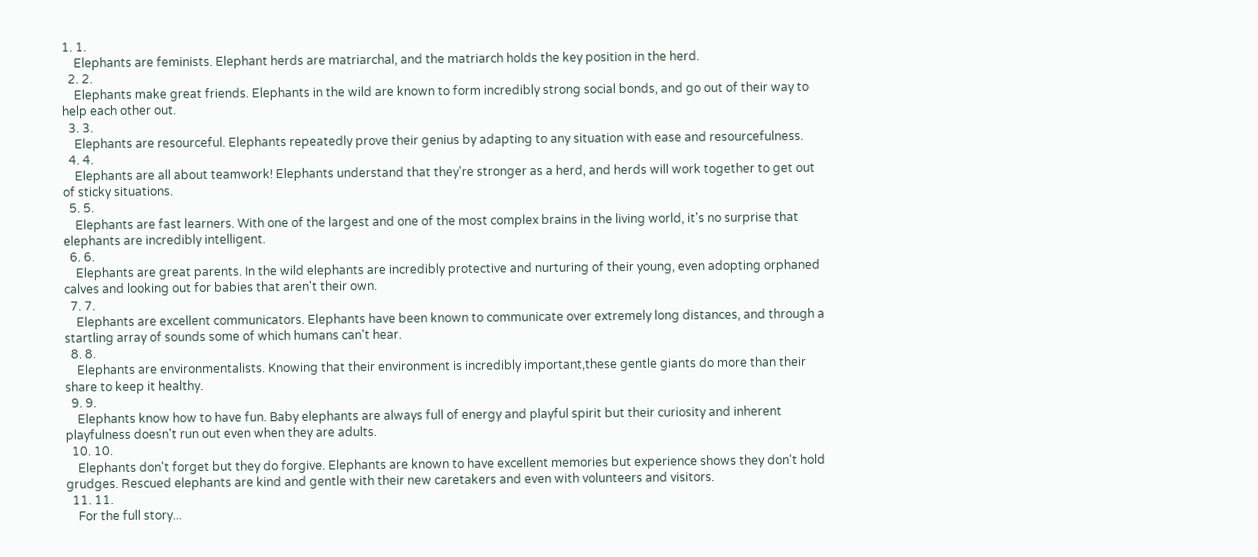1. 1.
    Elephants are feminists. Elephant herds are matriarchal, and the matriarch holds the key position in the herd.
  2. 2.
    Elephants make great friends. Elephants in the wild are known to form incredibly strong social bonds, and go out of their way to help each other out.
  3. 3.
    Elephants are resourceful. Elephants repeatedly prove their genius by adapting to any situation with ease and resourcefulness.
  4. 4.
    Elephants are all about teamwork! Elephants understand that they're stronger as a herd, and herds will work together to get out of sticky situations.
  5. 5.
    Elephants are fast learners. With one of the largest and one of the most complex brains in the living world, it's no surprise that elephants are incredibly intelligent.
  6. 6.
    Elephants are great parents. In the wild elephants are incredibly protective and nurturing of their young, even adopting orphaned calves and looking out for babies that aren't their own.
  7. 7.
    Elephants are excellent communicators. Elephants have been known to communicate over extremely long distances, and through a startling array of sounds some of which humans can't hear.
  8. 8.
    Elephants are environmentalists. Knowing that their environment is incredibly important,these gentle giants do more than their share to keep it healthy.
  9. 9.
    Elephants know how to have fun. Baby elephants are always full of energy and playful spirit but their curiosity and inherent playfulness doesn't run out even when they are adults.
  10. 10.
    Elephants don't forget but they do forgive. Elephants are known to have excellent memories but experience shows they don't hold grudges. Rescued elephants are kind and gentle with their new caretakers and even with volunteers and visitors.
  11. 11.
    For the full story...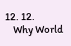12. 12.
    Why World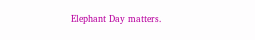Elephant Day matters.